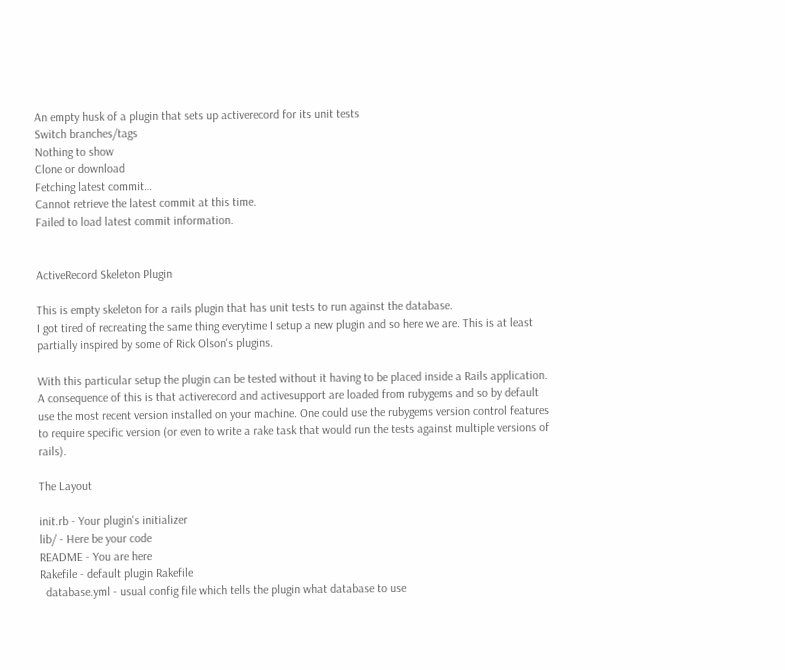An empty husk of a plugin that sets up activerecord for its unit tests
Switch branches/tags
Nothing to show
Clone or download
Fetching latest commit…
Cannot retrieve the latest commit at this time.
Failed to load latest commit information.


ActiveRecord Skeleton Plugin

This is empty skeleton for a rails plugin that has unit tests to run against the database.
I got tired of recreating the same thing everytime I setup a new plugin and so here we are. This is at least partially inspired by some of Rick Olson's plugins.

With this particular setup the plugin can be tested without it having to be placed inside a Rails application. A consequence of this is that activerecord and activesupport are loaded from rubygems and so by default use the most recent version installed on your machine. One could use the rubygems version control features to require specific version (or even to write a rake task that would run the tests against multiple versions of rails).

The Layout

init.rb - Your plugin's initializer
lib/ - Here be your code
README - You are here
Rakefile - default plugin Rakefile
  database.yml - usual config file which tells the plugin what database to use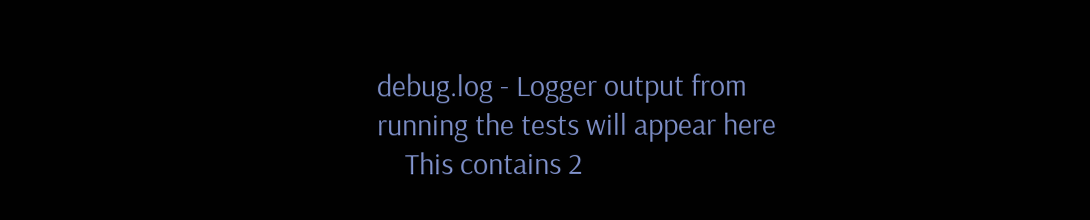debug.log - Logger output from running the tests will appear here
    This contains 2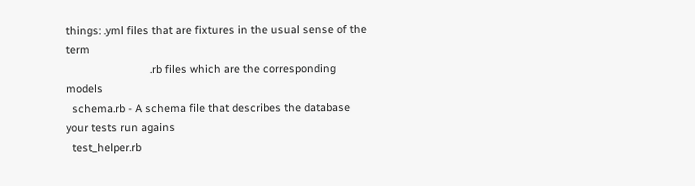things: .yml files that are fixtures in the usual sense of the term
                            .rb files which are the corresponding models
  schema.rb - A schema file that describes the database your tests run agains
  test_helper.rb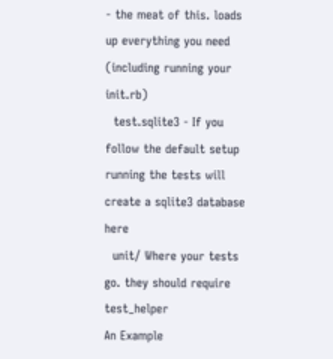- the meat of this. loads up everything you need (including running your init.rb)
  test.sqlite3 - If you follow the default setup running the tests will create a sqlite3 database here
  unit/ Where your tests go. they should require test_helper
An Example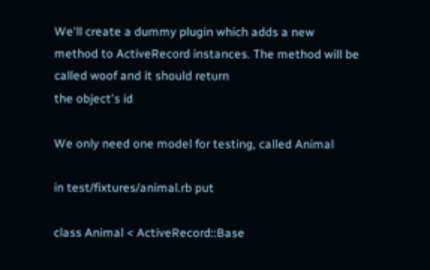We'll create a dummy plugin which adds a new method to ActiveRecord instances. The method will be called woof and it should return
the object's id

We only need one model for testing, called Animal

in test/fixtures/animal.rb put

class Animal < ActiveRecord::Base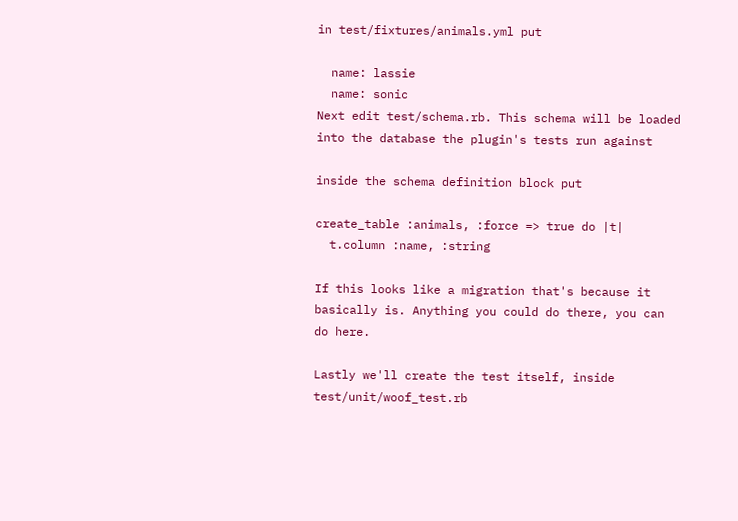in test/fixtures/animals.yml put

  name: lassie
  name: sonic
Next edit test/schema.rb. This schema will be loaded into the database the plugin's tests run against

inside the schema definition block put

create_table :animals, :force => true do |t|
  t.column :name, :string

If this looks like a migration that's because it basically is. Anything you could do there, you can do here.

Lastly we'll create the test itself, inside test/unit/woof_test.rb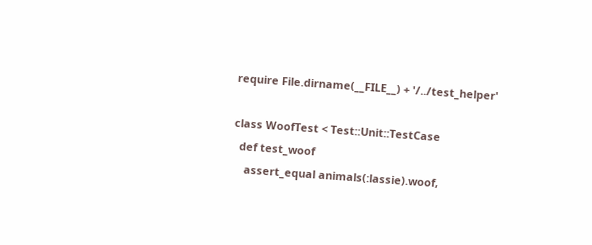require File.dirname(__FILE__) + '/../test_helper'

class WoofTest < Test::Unit::TestCase
  def test_woof
    assert_equal animals(:lassie).woof,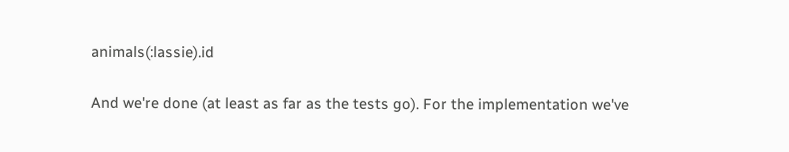animals(:lassie).id

And we're done (at least as far as the tests go). For the implementation we've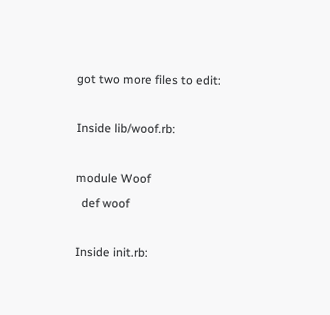got two more files to edit:

Inside lib/woof.rb:

module Woof
  def woof

Inside init.rb: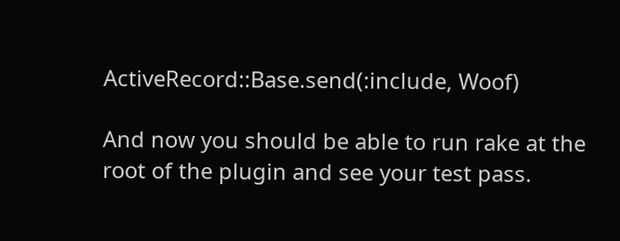ActiveRecord::Base.send(:include, Woof)

And now you should be able to run rake at the root of the plugin and see your test pass.